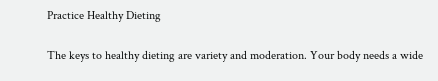Practice Healthy Dieting

The keys to healthy dieting are variety and moderation. Your body needs a wide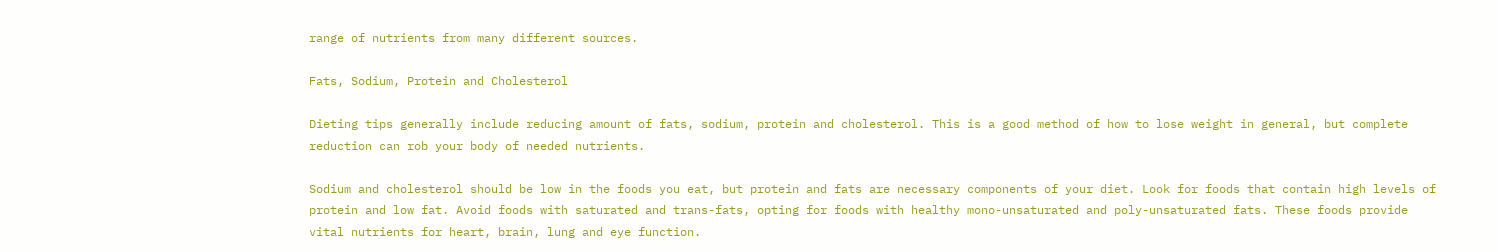range of nutrients from many different sources.

Fats, Sodium, Protein and Cholesterol

Dieting tips generally include reducing amount of fats, sodium, protein and cholesterol. This is a good method of how to lose weight in general, but complete reduction can rob your body of needed nutrients.

Sodium and cholesterol should be low in the foods you eat, but protein and fats are necessary components of your diet. Look for foods that contain high levels of protein and low fat. Avoid foods with saturated and trans-fats, opting for foods with healthy mono-unsaturated and poly-unsaturated fats. These foods provide vital nutrients for heart, brain, lung and eye function.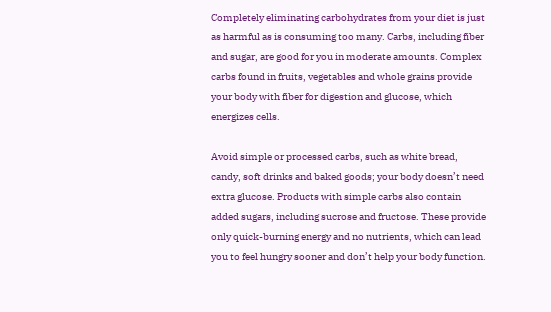Completely eliminating carbohydrates from your diet is just as harmful as is consuming too many. Carbs, including fiber and sugar, are good for you in moderate amounts. Complex carbs found in fruits, vegetables and whole grains provide your body with fiber for digestion and glucose, which energizes cells.

Avoid simple or processed carbs, such as white bread, candy, soft drinks and baked goods; your body doesn’t need extra glucose. Products with simple carbs also contain added sugars, including sucrose and fructose. These provide only quick-burning energy and no nutrients, which can lead you to feel hungry sooner and don’t help your body function.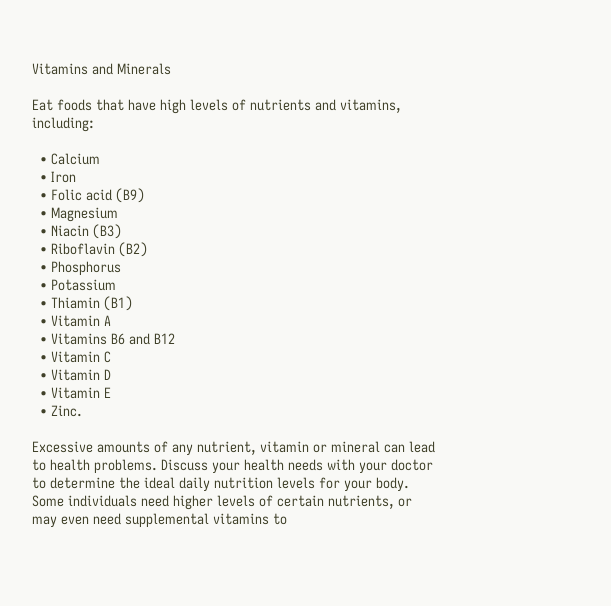Vitamins and Minerals

Eat foods that have high levels of nutrients and vitamins, including:

  • Calcium
  • Iron
  • Folic acid (B9)
  • Magnesium
  • Niacin (B3)
  • Riboflavin (B2)
  • Phosphorus
  • Potassium
  • Thiamin (B1)
  • Vitamin A
  • Vitamins B6 and B12
  • Vitamin C
  • Vitamin D
  • Vitamin E
  • Zinc.

Excessive amounts of any nutrient, vitamin or mineral can lead to health problems. Discuss your health needs with your doctor to determine the ideal daily nutrition levels for your body. Some individuals need higher levels of certain nutrients, or may even need supplemental vitamins to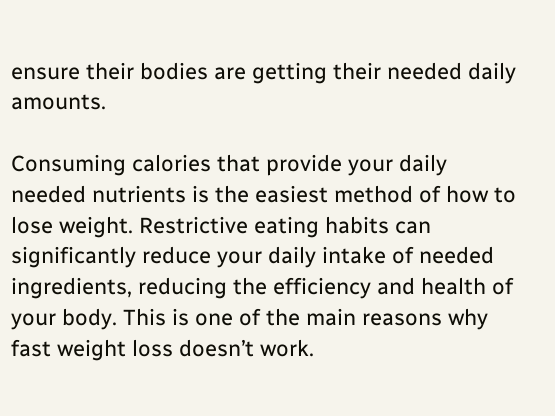ensure their bodies are getting their needed daily amounts.

Consuming calories that provide your daily needed nutrients is the easiest method of how to lose weight. Restrictive eating habits can significantly reduce your daily intake of needed ingredients, reducing the efficiency and health of your body. This is one of the main reasons why fast weight loss doesn’t work.